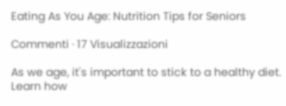Eating As You Age: Nutrition Tips for Seniors

Commenti · 17 Visualizzazioni

As we age, it's important to stick to a healthy diet. Learn how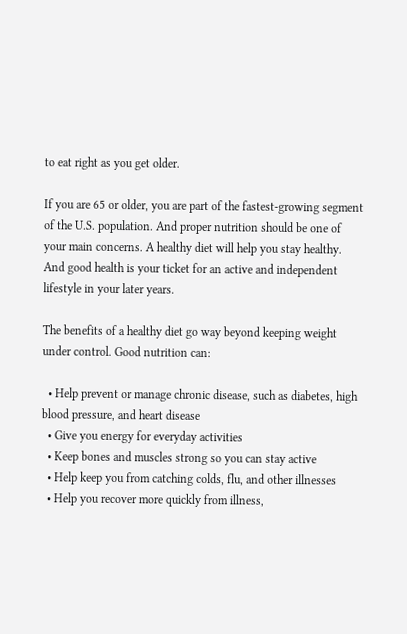to eat right as you get older.

If you are 65 or older, you are part of the fastest-growing segment of the U.S. population. And proper nutrition should be one of your main concerns. A healthy diet will help you stay healthy. And good health is your ticket for an active and independent lifestyle in your later years.

The benefits of a healthy diet go way beyond keeping weight under control. Good nutrition can:

  • Help prevent or manage chronic disease, such as diabetes, high blood pressure, and heart disease
  • Give you energy for everyday activities
  • Keep bones and muscles strong so you can stay active
  • Help keep you from catching colds, flu, and other illnesses
  • Help you recover more quickly from illness,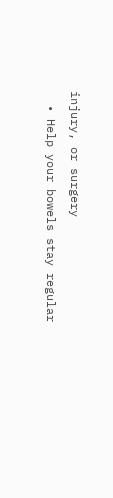injury, or surgery
  • Help your bowels stay regular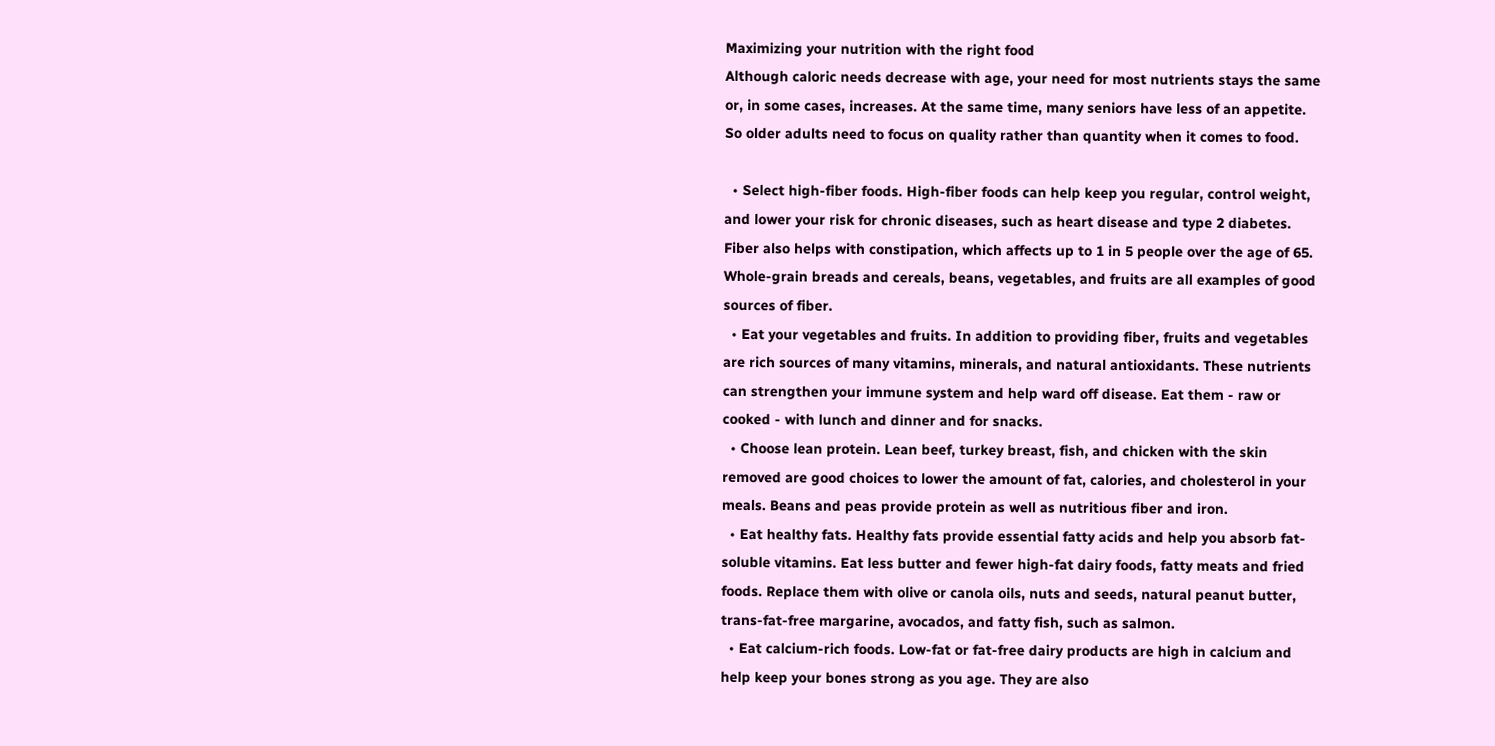Maximizing your nutrition with the right food
Although caloric needs decrease with age, your need for most nutrients stays the same or, in some cases, increases. At the same time, many seniors have less of an appetite. So older adults need to focus on quality rather than quantity when it comes to food.

  • Select high-fiber foods. High-fiber foods can help keep you regular, control weight, and lower your risk for chronic diseases, such as heart disease and type 2 diabetes. Fiber also helps with constipation, which affects up to 1 in 5 people over the age of 65. Whole-grain breads and cereals, beans, vegetables, and fruits are all examples of good sources of fiber.
  • Eat your vegetables and fruits. In addition to providing fiber, fruits and vegetables are rich sources of many vitamins, minerals, and natural antioxidants. These nutrients can strengthen your immune system and help ward off disease. Eat them - raw or cooked - with lunch and dinner and for snacks.
  • Choose lean protein. Lean beef, turkey breast, fish, and chicken with the skin removed are good choices to lower the amount of fat, calories, and cholesterol in your meals. Beans and peas provide protein as well as nutritious fiber and iron.
  • Eat healthy fats. Healthy fats provide essential fatty acids and help you absorb fat-soluble vitamins. Eat less butter and fewer high-fat dairy foods, fatty meats and fried foods. Replace them with olive or canola oils, nuts and seeds, natural peanut butter, trans-fat-free margarine, avocados, and fatty fish, such as salmon.
  • Eat calcium-rich foods. Low-fat or fat-free dairy products are high in calcium and help keep your bones strong as you age. They are also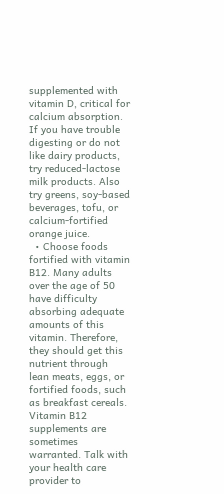supplemented with vitamin D, critical for calcium absorption. If you have trouble digesting or do not like dairy products, try reduced-lactose milk products. Also try greens, soy-based beverages, tofu, or calcium-fortified orange juice.
  • Choose foods fortified with vitamin B12. Many adults over the age of 50 have difficulty absorbing adequate amounts of this vitamin. Therefore, they should get this nutrient through lean meats, eggs, or fortified foods, such as breakfast cereals. Vitamin B12 supplements are sometimes warranted. Talk with your health care provider to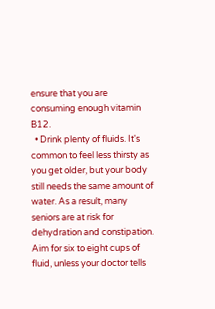ensure that you are consuming enough vitamin B12.
  • Drink plenty of fluids. It's common to feel less thirsty as you get older, but your body still needs the same amount of water. As a result, many seniors are at risk for dehydration and constipation. Aim for six to eight cups of fluid, unless your doctor tells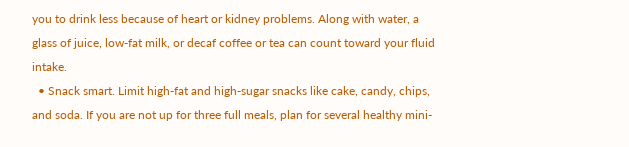you to drink less because of heart or kidney problems. Along with water, a glass of juice, low-fat milk, or decaf coffee or tea can count toward your fluid intake.
  • Snack smart. Limit high-fat and high-sugar snacks like cake, candy, chips, and soda. If you are not up for three full meals, plan for several healthy mini-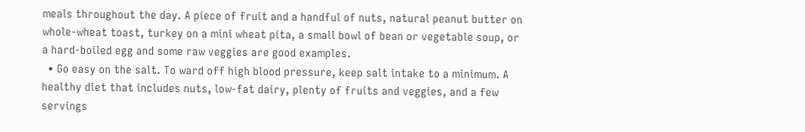meals throughout the day. A piece of fruit and a handful of nuts, natural peanut butter on whole-wheat toast, turkey on a mini wheat pita, a small bowl of bean or vegetable soup, or a hard-boiled egg and some raw veggies are good examples.
  • Go easy on the salt. To ward off high blood pressure, keep salt intake to a minimum. A healthy diet that includes nuts, low-fat dairy, plenty of fruits and veggies, and a few servings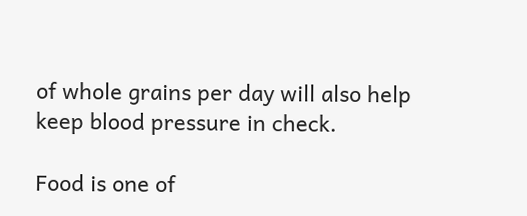of whole grains per day will also help keep blood pressure in check.

Food is one of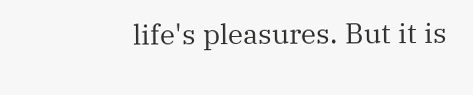life's pleasures. But it is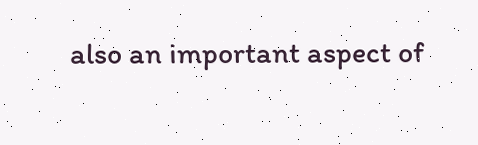also an important aspect of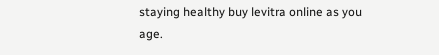staying healthy buy levitra online as you age.